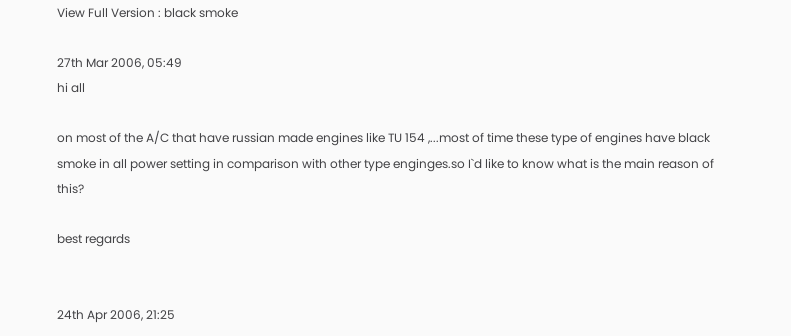View Full Version : black smoke

27th Mar 2006, 05:49
hi all

on most of the A/C that have russian made engines like TU 154 ,...most of time these type of engines have black smoke in all power setting in comparison with other type enginges.so I`d like to know what is the main reason of this?

best regards


24th Apr 2006, 21:25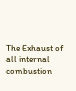The Exhaust of all internal combustion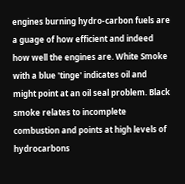engines burning hydro-carbon fuels are a guage of how efficient and indeed how well the engines are. White Smoke with a blue 'tinge' indicates oil and might point at an oil seal problem. Black smoke relates to incomplete combustion and points at high levels of hydrocarbons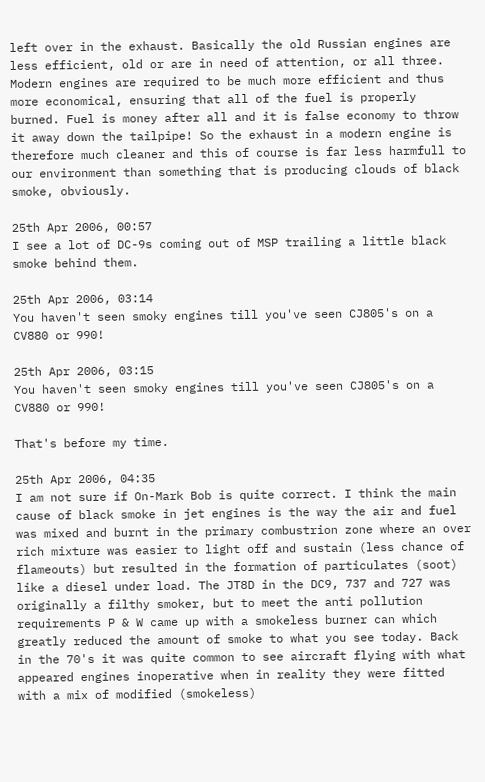left over in the exhaust. Basically the old Russian engines are less efficient, old or are in need of attention, or all three. Modern engines are required to be much more efficient and thus more economical, ensuring that all of the fuel is properly burned. Fuel is money after all and it is false economy to throw it away down the tailpipe! So the exhaust in a modern engine is therefore much cleaner and this of course is far less harmfull to our environment than something that is producing clouds of black smoke, obviously.

25th Apr 2006, 00:57
I see a lot of DC-9s coming out of MSP trailing a little black smoke behind them.

25th Apr 2006, 03:14
You haven't seen smoky engines till you've seen CJ805's on a CV880 or 990!

25th Apr 2006, 03:15
You haven't seen smoky engines till you've seen CJ805's on a CV880 or 990!

That's before my time.

25th Apr 2006, 04:35
I am not sure if On-Mark Bob is quite correct. I think the main cause of black smoke in jet engines is the way the air and fuel was mixed and burnt in the primary combustrion zone where an over rich mixture was easier to light off and sustain (less chance of flameouts) but resulted in the formation of particulates (soot) like a diesel under load. The JT8D in the DC9, 737 and 727 was originally a filthy smoker, but to meet the anti pollution requirements P & W came up with a smokeless burner can which greatly reduced the amount of smoke to what you see today. Back in the 70's it was quite common to see aircraft flying with what appeared engines inoperative when in reality they were fitted with a mix of modified (smokeless)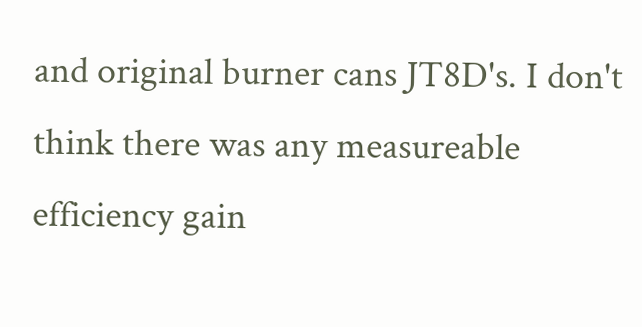and original burner cans JT8D's. I don't think there was any measureable efficiency gain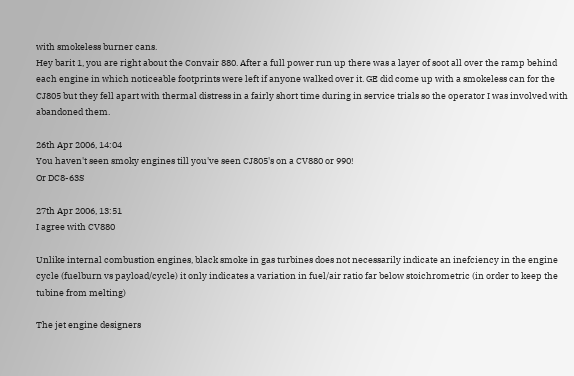with smokeless burner cans.
Hey barit 1, you are right about the Convair 880. After a full power run up there was a layer of soot all over the ramp behind each engine in which noticeable footprints were left if anyone walked over it. GE did come up with a smokeless can for the CJ805 but they fell apart with thermal distress in a fairly short time during in service trials so the operator I was involved with abandoned them.

26th Apr 2006, 14:04
You haven't seen smoky engines till you've seen CJ805's on a CV880 or 990!
Or DC8-63S

27th Apr 2006, 13:51
I agree with CV880

Unlike internal combustion engines, black smoke in gas turbines does not necessarily indicate an inefciency in the engine cycle (fuelburn vs payload/cycle) it only indicates a variation in fuel/air ratio far below stoichrometric (in order to keep the tubine from melting)

The jet engine designers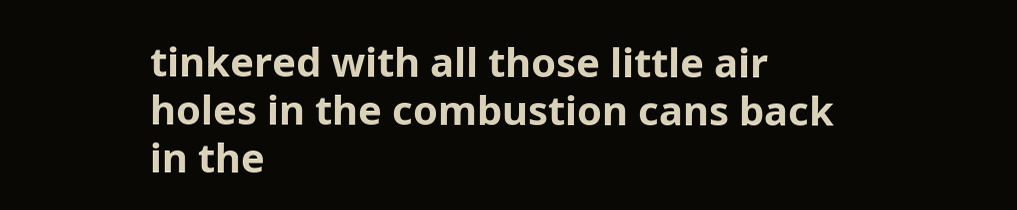tinkered with all those little air holes in the combustion cans back in the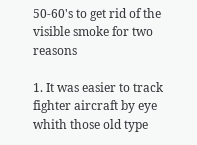50-60's to get rid of the visible smoke for two reasons

1. It was easier to track fighter aircraft by eye whith those old type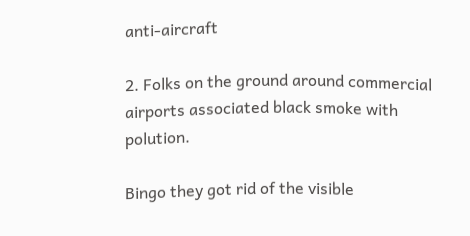anti-aircraft

2. Folks on the ground around commercial airports associated black smoke with polution.

Bingo they got rid of the visible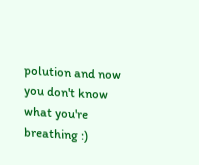polution and now you don't know what you're breathing :)